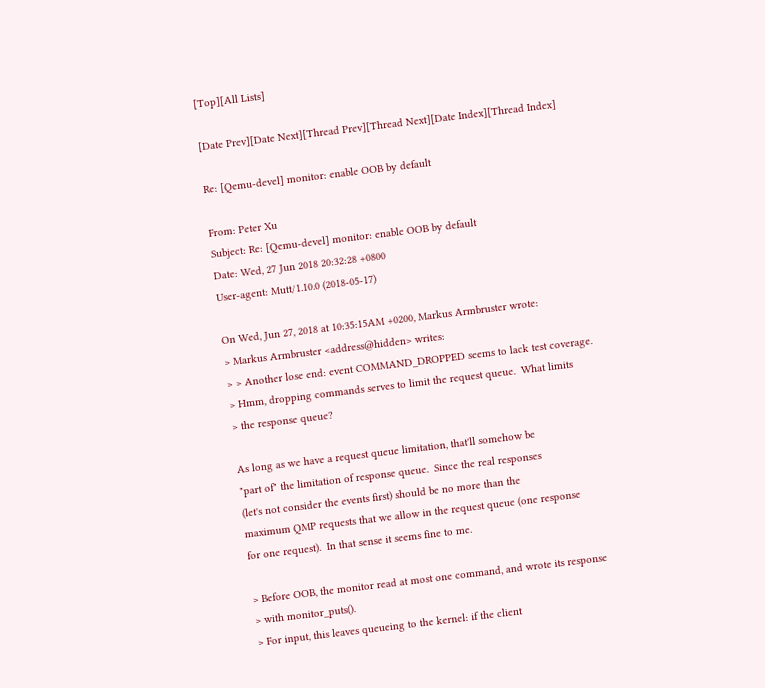[Top][All Lists]

[Date Prev][Date Next][Thread Prev][Thread Next][Date Index][Thread Index]

Re: [Qemu-devel] monitor: enable OOB by default

From: Peter Xu
Subject: Re: [Qemu-devel] monitor: enable OOB by default
Date: Wed, 27 Jun 2018 20:32:28 +0800
User-agent: Mutt/1.10.0 (2018-05-17)

On Wed, Jun 27, 2018 at 10:35:15AM +0200, Markus Armbruster wrote:
> Markus Armbruster <address@hidden> writes:
> > Another lose end: event COMMAND_DROPPED seems to lack test coverage.
> Hmm, dropping commands serves to limit the request queue.  What limits
> the response queue?

As long as we have a request queue limitation, that'll somehow be
"part of" the limitation of response queue.  Since the real responses
(let's not consider the events first) should be no more than the
maximum QMP requests that we allow in the request queue (one response
for one request).  In that sense it seems fine to me.

> Before OOB, the monitor read at most one command, and wrote its response
> with monitor_puts().
> For input, this leaves queueing to the kernel: if the client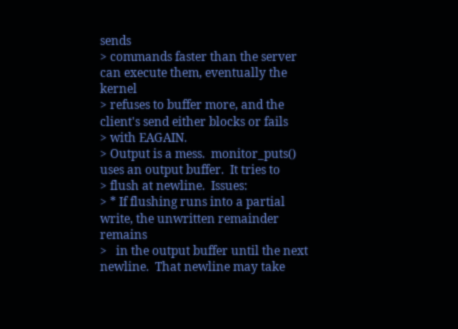sends
> commands faster than the server can execute them, eventually the kernel
> refuses to buffer more, and the client's send either blocks or fails
> with EAGAIN.
> Output is a mess.  monitor_puts() uses an output buffer.  It tries to
> flush at newline.  Issues:
> * If flushing runs into a partial write, the unwritten remainder remains
>   in the output buffer until the next newline.  That newline may take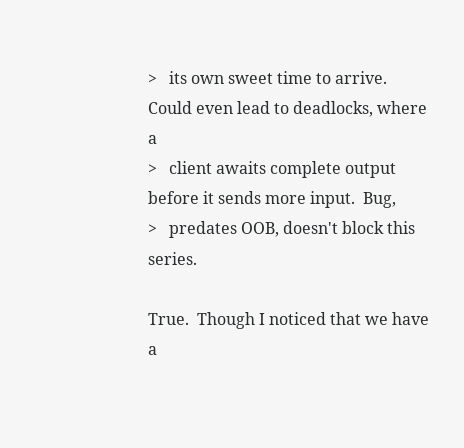>   its own sweet time to arrive.  Could even lead to deadlocks, where a
>   client awaits complete output before it sends more input.  Bug,
>   predates OOB, doesn't block this series.

True.  Though I noticed that we have a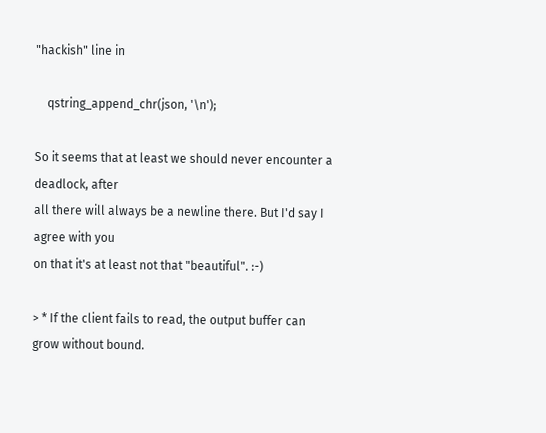"hackish" line in

    qstring_append_chr(json, '\n');

So it seems that at least we should never encounter a deadlock, after
all there will always be a newline there. But I'd say I agree with you
on that it's at least not that "beautiful". :-)

> * If the client fails to read, the output buffer can grow without bound.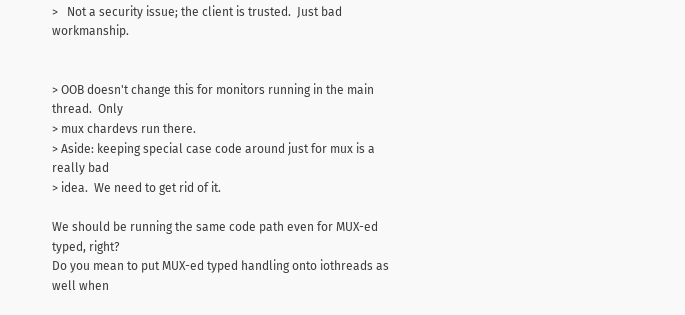>   Not a security issue; the client is trusted.  Just bad workmanship.


> OOB doesn't change this for monitors running in the main thread.  Only
> mux chardevs run there.
> Aside: keeping special case code around just for mux is a really bad
> idea.  We need to get rid of it.

We should be running the same code path even for MUX-ed typed, right?
Do you mean to put MUX-ed typed handling onto iothreads as well when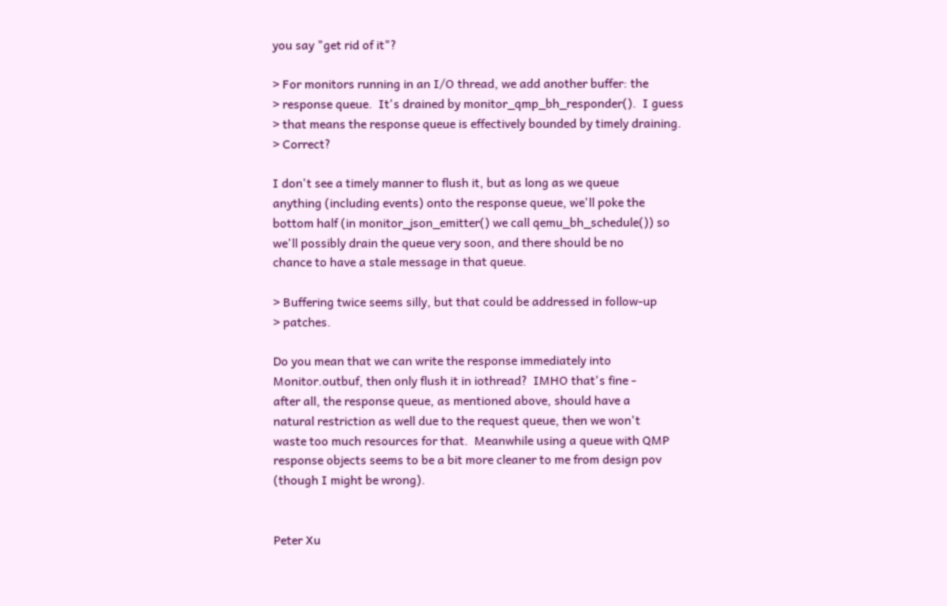you say "get rid of it"?

> For monitors running in an I/O thread, we add another buffer: the
> response queue.  It's drained by monitor_qmp_bh_responder().  I guess
> that means the response queue is effectively bounded by timely draining.
> Correct?

I don't see a timely manner to flush it, but as long as we queue
anything (including events) onto the response queue, we'll poke the
bottom half (in monitor_json_emitter() we call qemu_bh_schedule()) so
we'll possibly drain the queue very soon, and there should be no
chance to have a stale message in that queue.

> Buffering twice seems silly, but that could be addressed in follow-up
> patches.

Do you mean that we can write the response immediately into
Monitor.outbuf, then only flush it in iothread?  IMHO that's fine -
after all, the response queue, as mentioned above, should have a
natural restriction as well due to the request queue, then we won't
waste too much resources for that.  Meanwhile using a queue with QMP
response objects seems to be a bit more cleaner to me from design pov
(though I might be wrong).


Peter Xu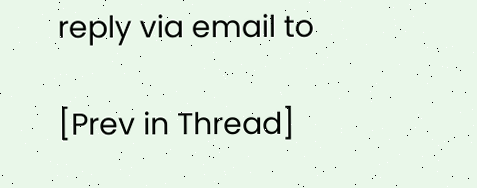reply via email to

[Prev in Thread]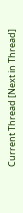Current Thread [Next in Thread]